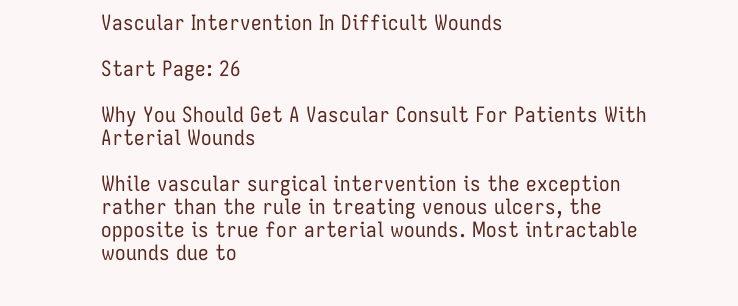Vascular Intervention In Difficult Wounds

Start Page: 26

Why You Should Get A Vascular Consult For Patients With Arterial Wounds

While vascular surgical intervention is the exception rather than the rule in treating venous ulcers, the opposite is true for arterial wounds. Most intractable wounds due to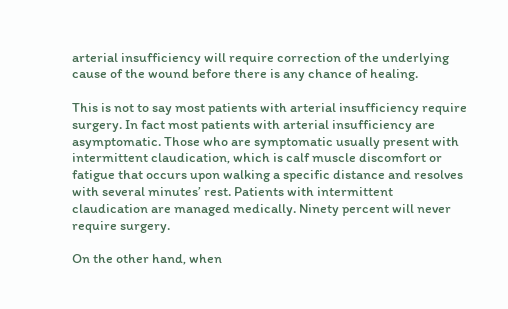arterial insufficiency will require correction of the underlying cause of the wound before there is any chance of healing.

This is not to say most patients with arterial insufficiency require surgery. In fact most patients with arterial insufficiency are asymptomatic. Those who are symptomatic usually present with intermittent claudication, which is calf muscle discomfort or fatigue that occurs upon walking a specific distance and resolves with several minutes’ rest. Patients with intermittent claudication are managed medically. Ninety percent will never require surgery.

On the other hand, when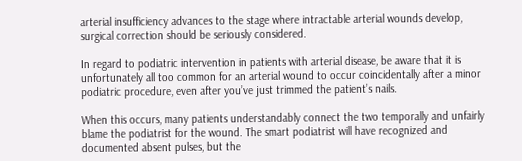arterial insufficiency advances to the stage where intractable arterial wounds develop, surgical correction should be seriously considered.

In regard to podiatric intervention in patients with arterial disease, be aware that it is unfortunately all too common for an arterial wound to occur coincidentally after a minor podiatric procedure, even after you’ve just trimmed the patient’s nails.

When this occurs, many patients understandably connect the two temporally and unfairly blame the podiatrist for the wound. The smart podiatrist will have recognized and documented absent pulses, but the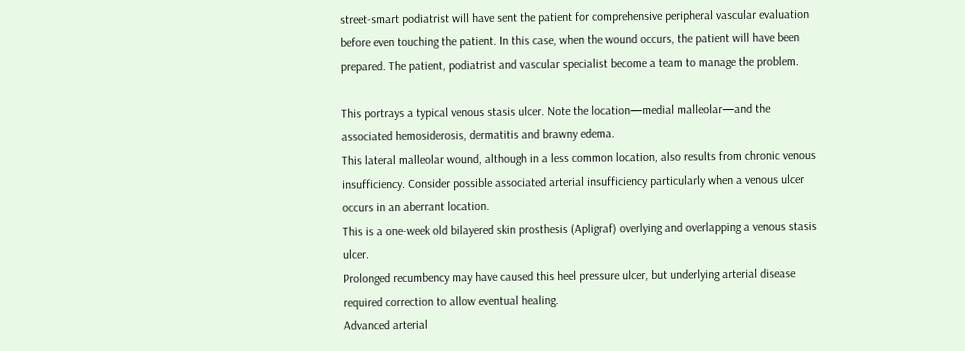street-smart podiatrist will have sent the patient for comprehensive peripheral vascular evaluation before even touching the patient. In this case, when the wound occurs, the patient will have been prepared. The patient, podiatrist and vascular specialist become a team to manage the problem.

This portrays a typical venous stasis ulcer. Note the location—medial malleolar—and the associated hemosiderosis, dermatitis and brawny edema.
This lateral malleolar wound, although in a less common location, also results from chronic venous insufficiency. Consider possible associated arterial insufficiency particularly when a venous ulcer occurs in an aberrant location.
This is a one-week old bilayered skin prosthesis (Apligraf) overlying and overlapping a venous stasis ulcer.
Prolonged recumbency may have caused this heel pressure ulcer, but underlying arterial disease required correction to allow eventual healing.
Advanced arterial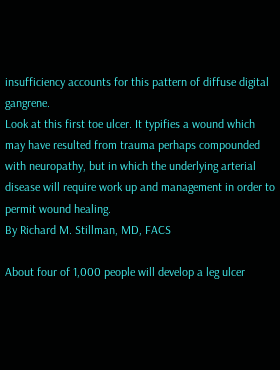insufficiency accounts for this pattern of diffuse digital gangrene.
Look at this first toe ulcer. It typifies a wound which may have resulted from trauma perhaps compounded with neuropathy, but in which the underlying arterial disease will require work up and management in order to permit wound healing.
By Richard M. Stillman, MD, FACS

About four of 1,000 people will develop a leg ulcer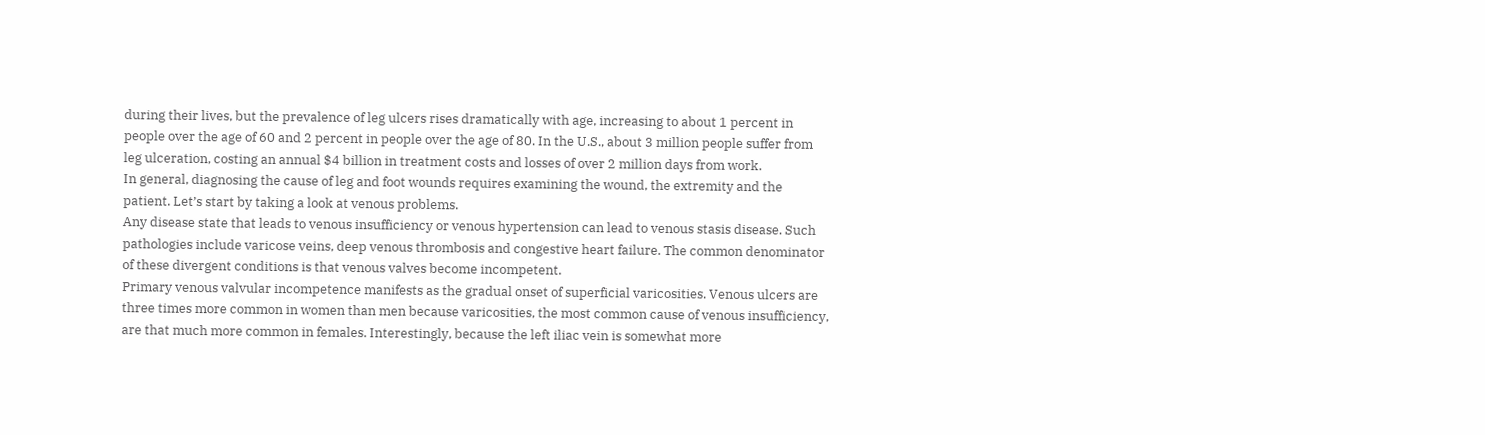during their lives, but the prevalence of leg ulcers rises dramatically with age, increasing to about 1 percent in people over the age of 60 and 2 percent in people over the age of 80. In the U.S., about 3 million people suffer from leg ulceration, costing an annual $4 billion in treatment costs and losses of over 2 million days from work.
In general, diagnosing the cause of leg and foot wounds requires examining the wound, the extremity and the patient. Let’s start by taking a look at venous problems.
Any disease state that leads to venous insufficiency or venous hypertension can lead to venous stasis disease. Such pathologies include varicose veins, deep venous thrombosis and congestive heart failure. The common denominator of these divergent conditions is that venous valves become incompetent.
Primary venous valvular incompetence manifests as the gradual onset of superficial varicosities. Venous ulcers are three times more common in women than men because varicosities, the most common cause of venous insufficiency, are that much more common in females. Interestingly, because the left iliac vein is somewhat more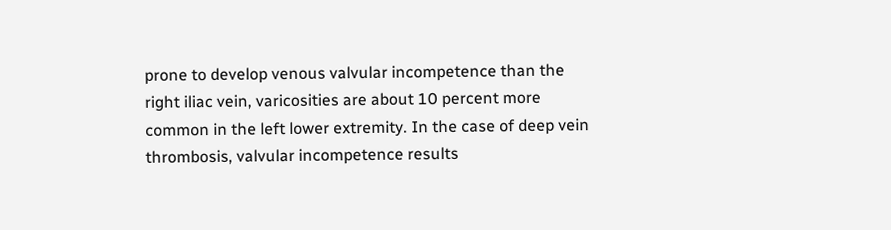prone to develop venous valvular incompetence than the right iliac vein, varicosities are about 10 percent more common in the left lower extremity. In the case of deep vein thrombosis, valvular incompetence results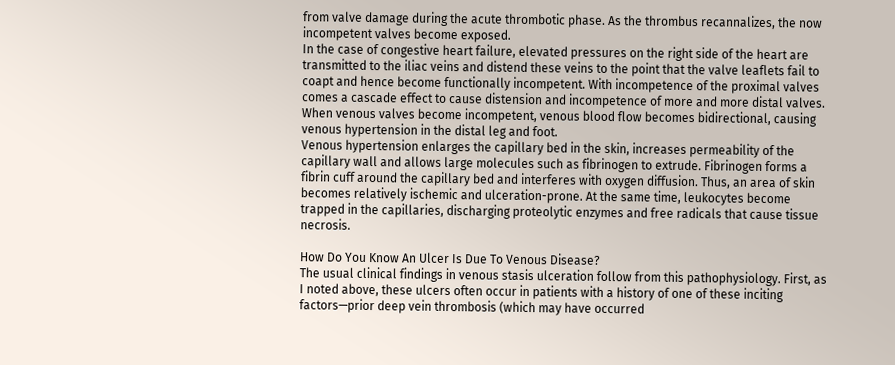from valve damage during the acute thrombotic phase. As the thrombus recannalizes, the now incompetent valves become exposed.
In the case of congestive heart failure, elevated pressures on the right side of the heart are transmitted to the iliac veins and distend these veins to the point that the valve leaflets fail to coapt and hence become functionally incompetent. With incompetence of the proximal valves comes a cascade effect to cause distension and incompetence of more and more distal valves. When venous valves become incompetent, venous blood flow becomes bidirectional, causing venous hypertension in the distal leg and foot.
Venous hypertension enlarges the capillary bed in the skin, increases permeability of the capillary wall and allows large molecules such as fibrinogen to extrude. Fibrinogen forms a fibrin cuff around the capillary bed and interferes with oxygen diffusion. Thus, an area of skin becomes relatively ischemic and ulceration-prone. At the same time, leukocytes become trapped in the capillaries, discharging proteolytic enzymes and free radicals that cause tissue necrosis.

How Do You Know An Ulcer Is Due To Venous Disease?
The usual clinical findings in venous stasis ulceration follow from this pathophysiology. First, as I noted above, these ulcers often occur in patients with a history of one of these inciting factors—prior deep vein thrombosis (which may have occurred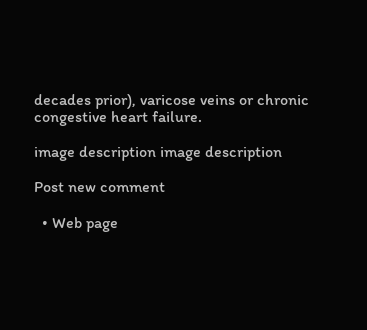decades prior), varicose veins or chronic congestive heart failure.

image description image description

Post new comment

  • Web page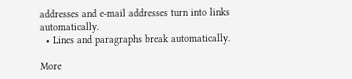addresses and e-mail addresses turn into links automatically.
  • Lines and paragraphs break automatically.

More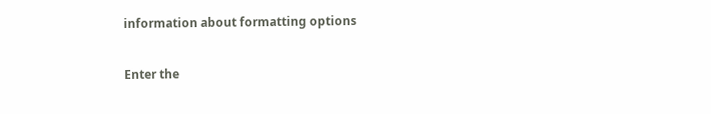information about formatting options

Enter the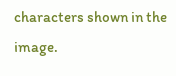characters shown in the image.